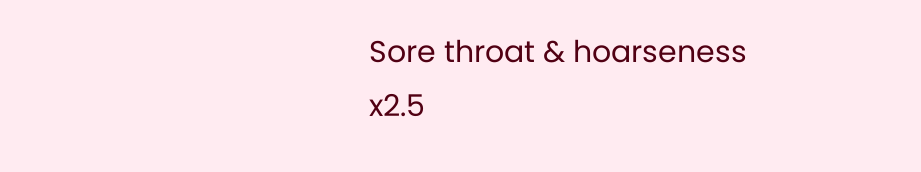Sore throat & hoarseness x2.5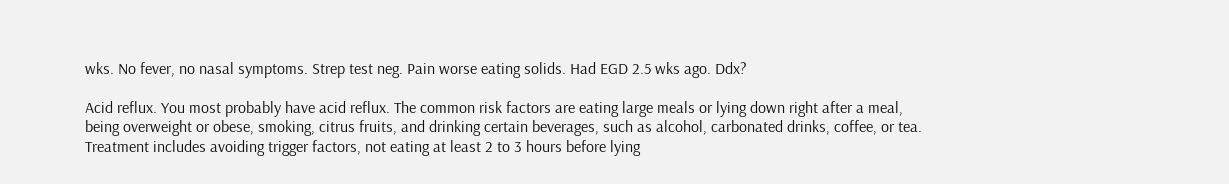wks. No fever, no nasal symptoms. Strep test neg. Pain worse eating solids. Had EGD 2.5 wks ago. Ddx?

Acid reflux. You most probably have acid reflux. The common risk factors are eating large meals or lying down right after a meal, being overweight or obese, smoking, citrus fruits, and drinking certain beverages, such as alcohol, carbonated drinks, coffee, or tea. Treatment includes avoiding trigger factors, not eating at least 2 to 3 hours before lying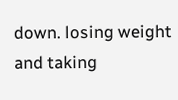down. losing weight and taking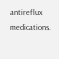antireflux medications.